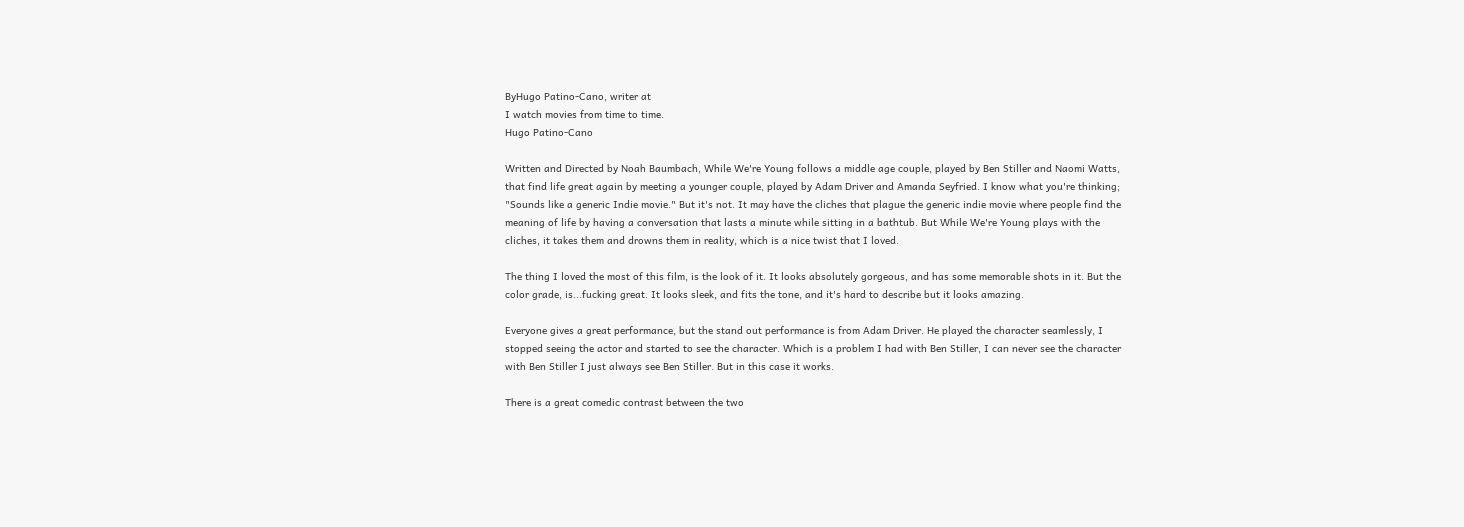ByHugo Patino-Cano, writer at
I watch movies from time to time.
Hugo Patino-Cano

Written and Directed by Noah Baumbach, While We're Young follows a middle age couple, played by Ben Stiller and Naomi Watts, that find life great again by meeting a younger couple, played by Adam Driver and Amanda Seyfried. I know what you're thinking; "Sounds like a generic Indie movie." But it's not. It may have the cliches that plague the generic indie movie where people find the meaning of life by having a conversation that lasts a minute while sitting in a bathtub. But While We're Young plays with the cliches, it takes them and drowns them in reality, which is a nice twist that I loved.

The thing I loved the most of this film, is the look of it. It looks absolutely gorgeous, and has some memorable shots in it. But the color grade, is...fucking great. It looks sleek, and fits the tone, and it's hard to describe but it looks amazing.

Everyone gives a great performance, but the stand out performance is from Adam Driver. He played the character seamlessly, I stopped seeing the actor and started to see the character. Which is a problem I had with Ben Stiller, I can never see the character with Ben Stiller I just always see Ben Stiller. But in this case it works.

There is a great comedic contrast between the two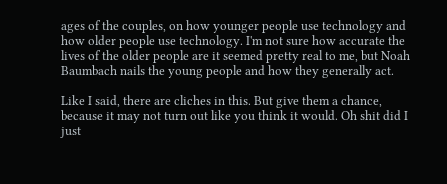ages of the couples, on how younger people use technology and how older people use technology. I'm not sure how accurate the lives of the older people are it seemed pretty real to me, but Noah Baumbach nails the young people and how they generally act.

Like I said, there are cliches in this. But give them a chance, because it may not turn out like you think it would. Oh shit did I just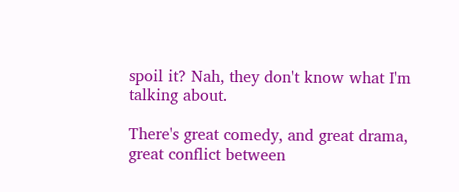spoil it? Nah, they don't know what I'm talking about.

There's great comedy, and great drama, great conflict between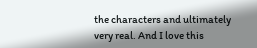the characters and ultimately very real. And I love this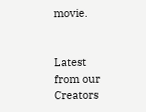movie.


Latest from our Creators